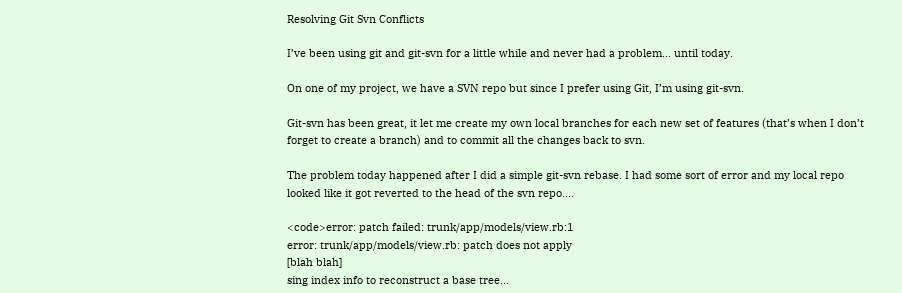Resolving Git Svn Conflicts

I’ve been using git and git-svn for a little while and never had a problem… until today.

On one of my project, we have a SVN repo but since I prefer using Git, I’m using git-svn.

Git-svn has been great, it let me create my own local branches for each new set of features (that’s when I don’t forget to create a branch) and to commit all the changes back to svn.

The problem today happened after I did a simple git-svn rebase. I had some sort of error and my local repo looked like it got reverted to the head of the svn repo….

<code>error: patch failed: trunk/app/models/view.rb:1
error: trunk/app/models/view.rb: patch does not apply
[blah blah]
sing index info to reconstruct a base tree...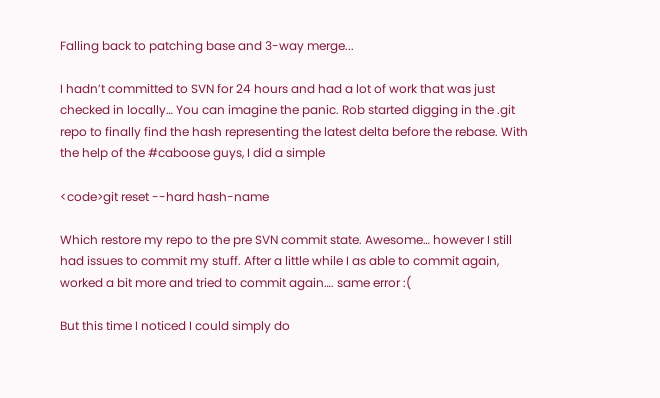Falling back to patching base and 3-way merge...

I hadn’t committed to SVN for 24 hours and had a lot of work that was just checked in locally… You can imagine the panic. Rob started digging in the .git repo to finally find the hash representing the latest delta before the rebase. With the help of the #caboose guys, I did a simple

<code>git reset --hard hash-name

Which restore my repo to the pre SVN commit state. Awesome… however I still had issues to commit my stuff. After a little while I as able to commit again, worked a bit more and tried to commit again…. same error :(

But this time I noticed I could simply do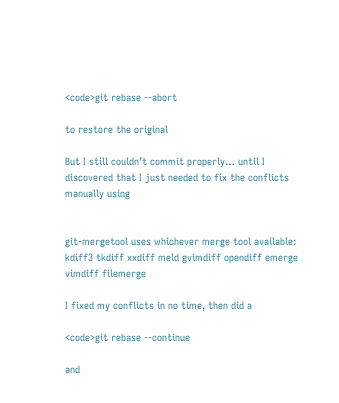<code>git rebase --abort

to restore the original

But I still couldn’t commit properly… until I discovered that I just needed to fix the conflicts manually using


git-mergetool uses whichever merge tool available: kdiff3 tkdiff xxdiff meld gvimdiff opendiff emerge vimdiff filemerge

I fixed my conflicts in no time, then did a

<code>git rebase --continue

and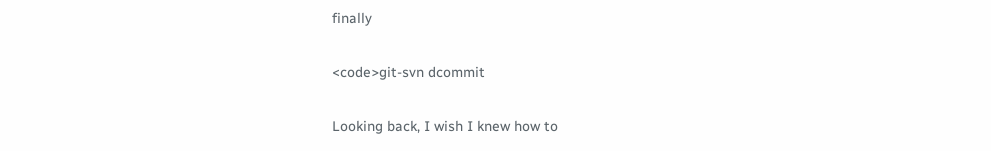finally

<code>git-svn dcommit

Looking back, I wish I knew how to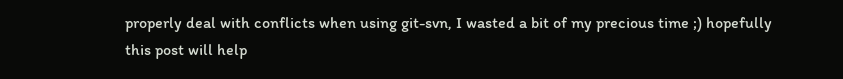properly deal with conflicts when using git-svn, I wasted a bit of my precious time ;) hopefully this post will help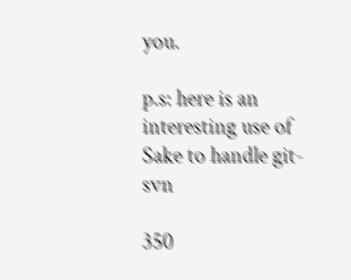you.

p.s: here is an interesting use of Sake to handle git-svn

350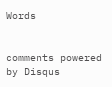Words


comments powered by Disqus